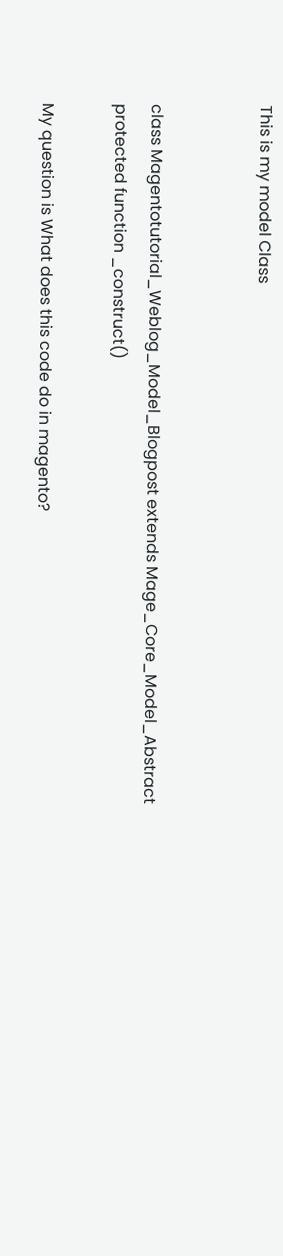This is my model Class


class Magentotutorial_Weblog_Model_Blogpost extends Mage_Core_Model_Abstract
protected function _construct()

My question is What does this code do in magento?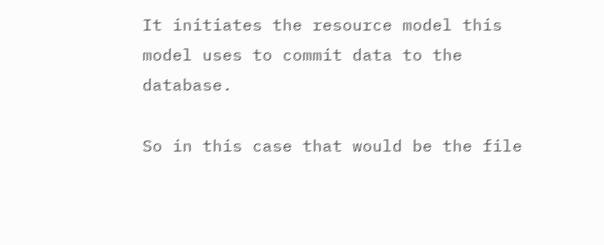It initiates the resource model this model uses to commit data to the database.

So in this case that would be the file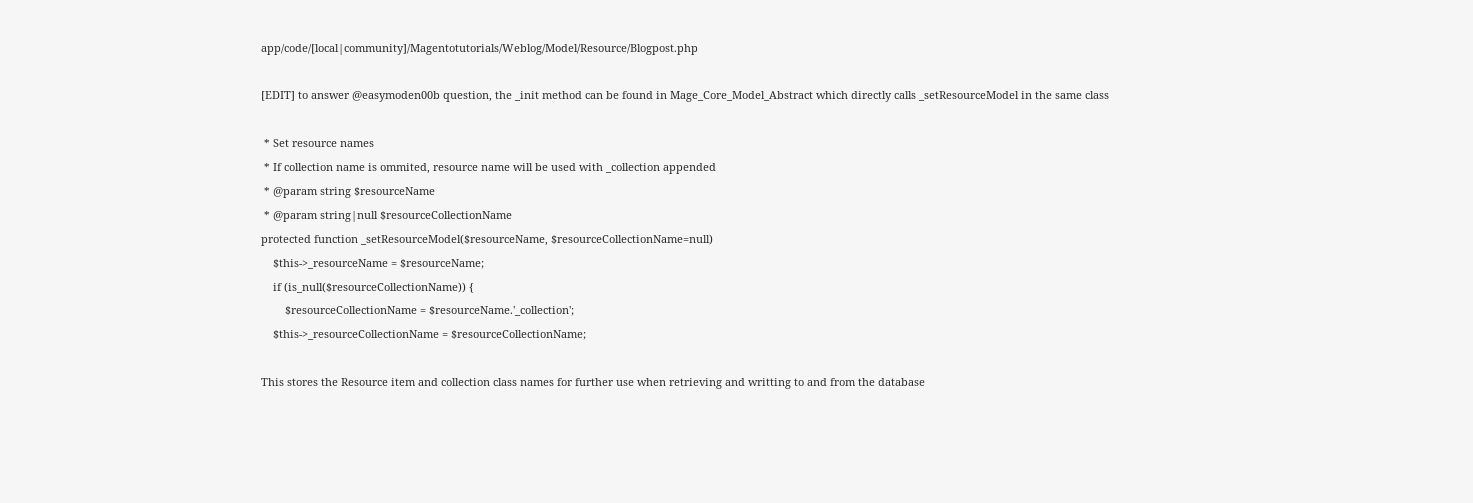app/code/[local|community]/Magentotutorials/Weblog/Model/Resource/Blogpost.php

[EDIT] to answer @easymoden00b question, the _init method can be found in Mage_Core_Model_Abstract which directly calls _setResourceModel in the same class

 * Set resource names
 * If collection name is ommited, resource name will be used with _collection appended
 * @param string $resourceName
 * @param string|null $resourceCollectionName
protected function _setResourceModel($resourceName, $resourceCollectionName=null)
    $this->_resourceName = $resourceName;
    if (is_null($resourceCollectionName)) {
        $resourceCollectionName = $resourceName.'_collection';
    $this->_resourceCollectionName = $resourceCollectionName;

This stores the Resource item and collection class names for further use when retrieving and writting to and from the database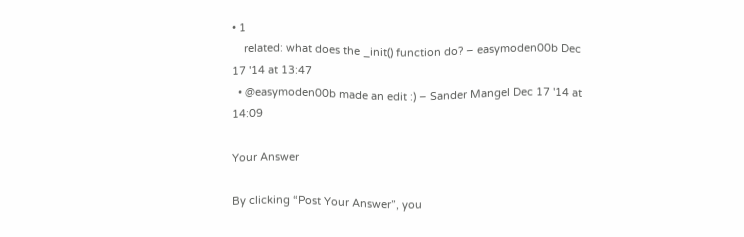• 1
    related: what does the _init() function do? – easymoden00b Dec 17 '14 at 13:47
  • @easymoden00b made an edit :) – Sander Mangel Dec 17 '14 at 14:09

Your Answer

By clicking “Post Your Answer”, you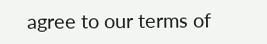agree to our terms of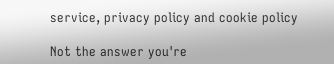service, privacy policy and cookie policy

Not the answer you're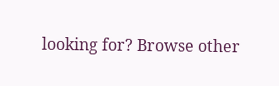looking for? Browse other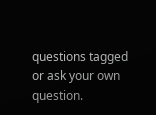questions tagged or ask your own question.